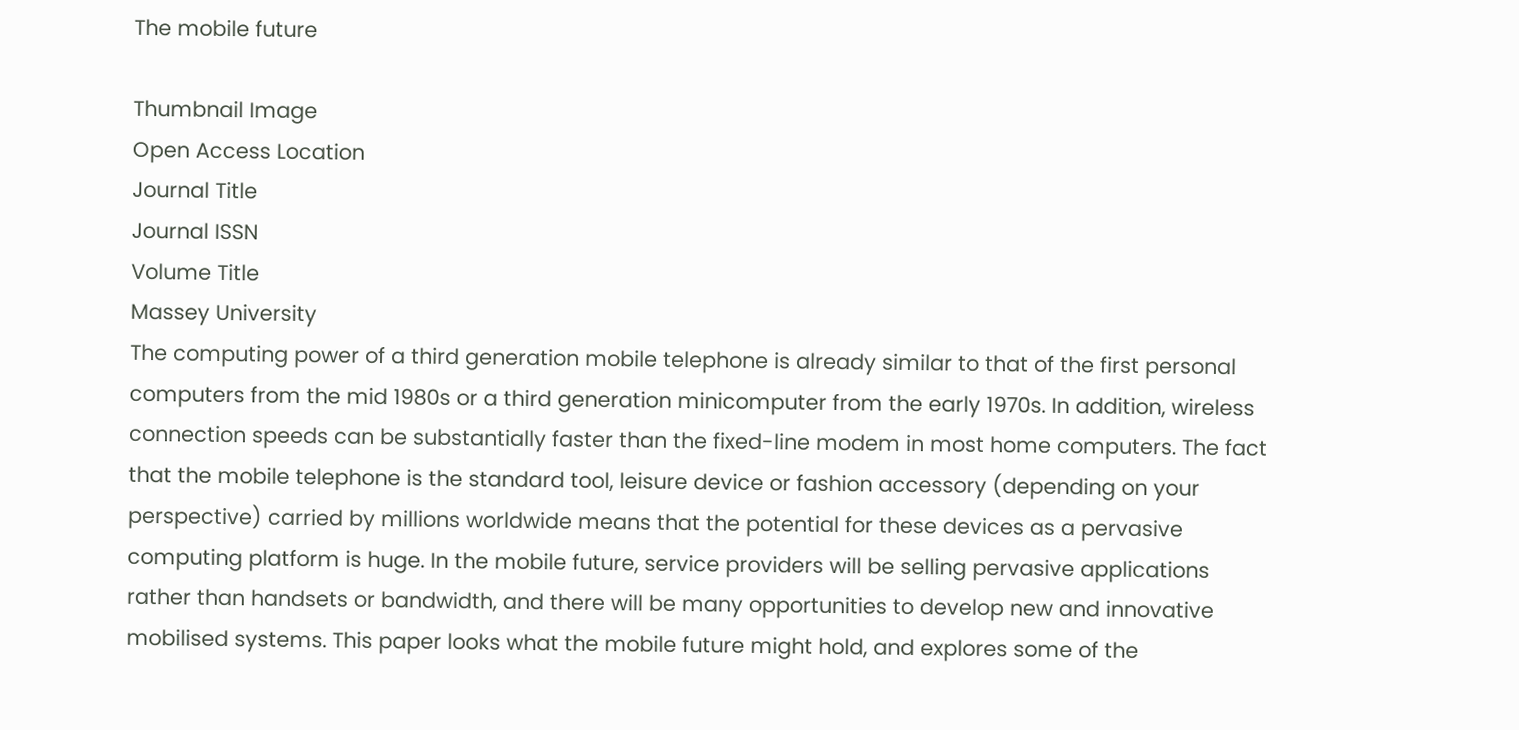The mobile future

Thumbnail Image
Open Access Location
Journal Title
Journal ISSN
Volume Title
Massey University
The computing power of a third generation mobile telephone is already similar to that of the first personal computers from the mid 1980s or a third generation minicomputer from the early 1970s. In addition, wireless connection speeds can be substantially faster than the fixed-line modem in most home computers. The fact that the mobile telephone is the standard tool, leisure device or fashion accessory (depending on your perspective) carried by millions worldwide means that the potential for these devices as a pervasive computing platform is huge. In the mobile future, service providers will be selling pervasive applications rather than handsets or bandwidth, and there will be many opportunities to develop new and innovative mobilised systems. This paper looks what the mobile future might hold, and explores some of the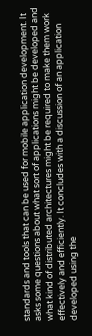standards and tools that can be used for mobile application development. It asks some questions about what sort of applications might be developed and what kind of distributed architectures might be required to make them work effectively and efficiently. It concludes with a discussion of an application developed using the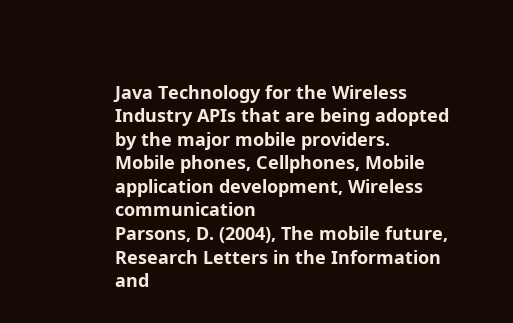Java Technology for the Wireless Industry APIs that are being adopted by the major mobile providers.
Mobile phones, Cellphones, Mobile application development, Wireless communication
Parsons, D. (2004), The mobile future, Research Letters in the Information and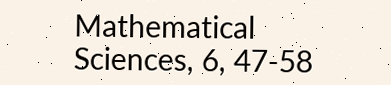Mathematical Sciences, 6, 47-58